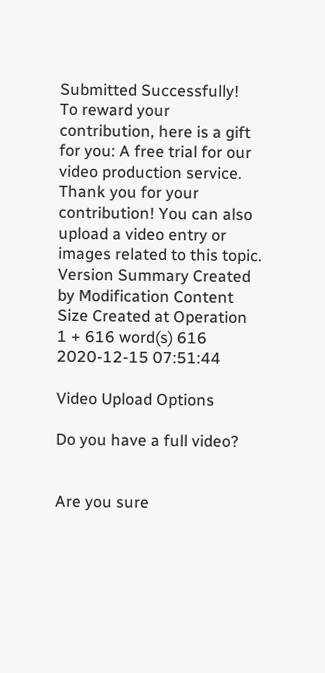Submitted Successfully!
To reward your contribution, here is a gift for you: A free trial for our video production service.
Thank you for your contribution! You can also upload a video entry or images related to this topic.
Version Summary Created by Modification Content Size Created at Operation
1 + 616 word(s) 616 2020-12-15 07:51:44

Video Upload Options

Do you have a full video?


Are you sure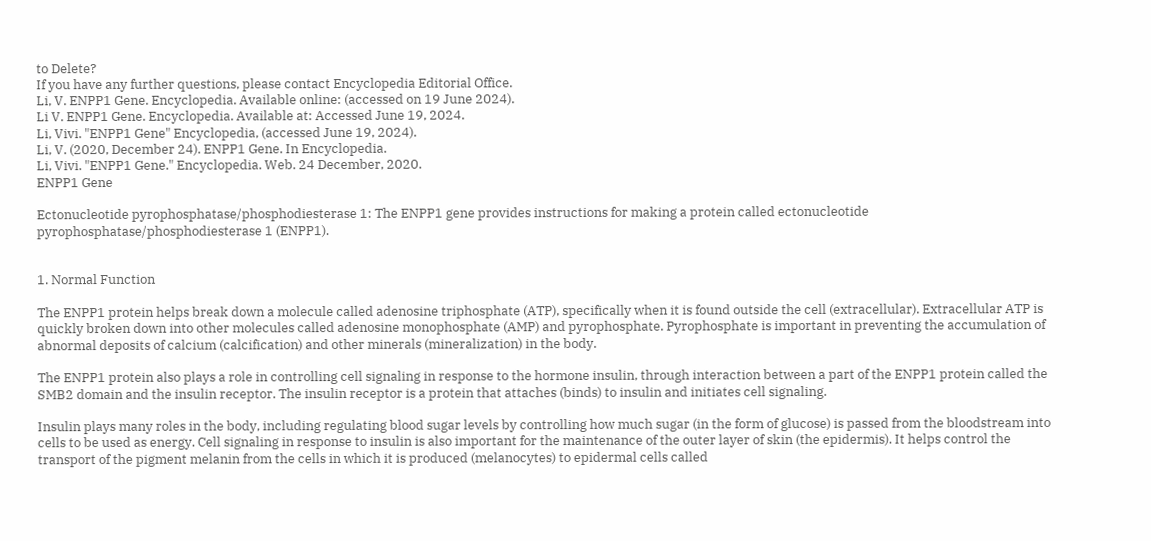to Delete?
If you have any further questions, please contact Encyclopedia Editorial Office.
Li, V. ENPP1 Gene. Encyclopedia. Available online: (accessed on 19 June 2024).
Li V. ENPP1 Gene. Encyclopedia. Available at: Accessed June 19, 2024.
Li, Vivi. "ENPP1 Gene" Encyclopedia, (accessed June 19, 2024).
Li, V. (2020, December 24). ENPP1 Gene. In Encyclopedia.
Li, Vivi. "ENPP1 Gene." Encyclopedia. Web. 24 December, 2020.
ENPP1 Gene

Ectonucleotide pyrophosphatase/phosphodiesterase 1: The ENPP1 gene provides instructions for making a protein called ectonucleotide pyrophosphatase/phosphodiesterase 1 (ENPP1).


1. Normal Function

The ENPP1 protein helps break down a molecule called adenosine triphosphate (ATP), specifically when it is found outside the cell (extracellular). Extracellular ATP is quickly broken down into other molecules called adenosine monophosphate (AMP) and pyrophosphate. Pyrophosphate is important in preventing the accumulation of abnormal deposits of calcium (calcification) and other minerals (mineralization) in the body.

The ENPP1 protein also plays a role in controlling cell signaling in response to the hormone insulin, through interaction between a part of the ENPP1 protein called the SMB2 domain and the insulin receptor. The insulin receptor is a protein that attaches (binds) to insulin and initiates cell signaling.

Insulin plays many roles in the body, including regulating blood sugar levels by controlling how much sugar (in the form of glucose) is passed from the bloodstream into cells to be used as energy. Cell signaling in response to insulin is also important for the maintenance of the outer layer of skin (the epidermis). It helps control the transport of the pigment melanin from the cells in which it is produced (melanocytes) to epidermal cells called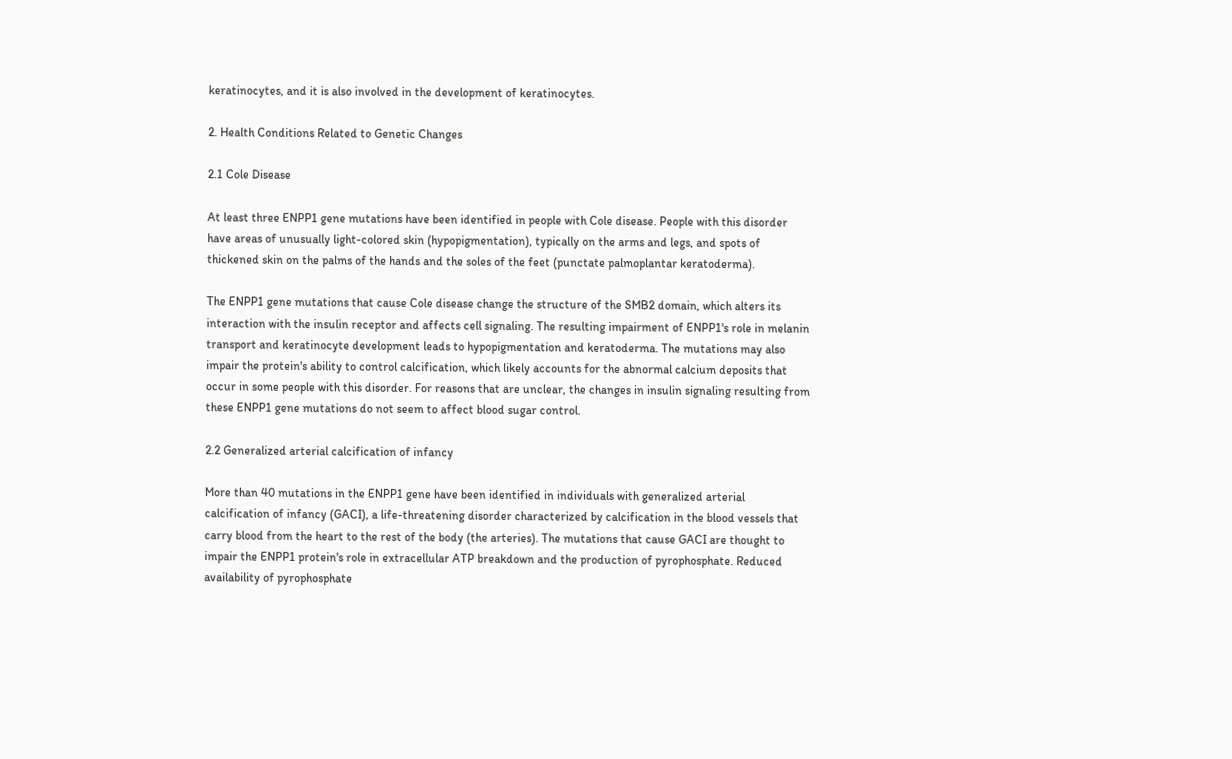keratinocytes, and it is also involved in the development of keratinocytes.

2. Health Conditions Related to Genetic Changes

2.1 Cole Disease

At least three ENPP1 gene mutations have been identified in people with Cole disease. People with this disorder have areas of unusually light-colored skin (hypopigmentation), typically on the arms and legs, and spots of thickened skin on the palms of the hands and the soles of the feet (punctate palmoplantar keratoderma).

The ENPP1 gene mutations that cause Cole disease change the structure of the SMB2 domain, which alters its interaction with the insulin receptor and affects cell signaling. The resulting impairment of ENPP1's role in melanin transport and keratinocyte development leads to hypopigmentation and keratoderma. The mutations may also impair the protein's ability to control calcification, which likely accounts for the abnormal calcium deposits that occur in some people with this disorder. For reasons that are unclear, the changes in insulin signaling resulting from these ENPP1 gene mutations do not seem to affect blood sugar control.

2.2 Generalized arterial calcification of infancy

More than 40 mutations in the ENPP1 gene have been identified in individuals with generalized arterial calcification of infancy (GACI), a life-threatening disorder characterized by calcification in the blood vessels that carry blood from the heart to the rest of the body (the arteries). The mutations that cause GACI are thought to impair the ENPP1 protein's role in extracellular ATP breakdown and the production of pyrophosphate. Reduced availability of pyrophosphate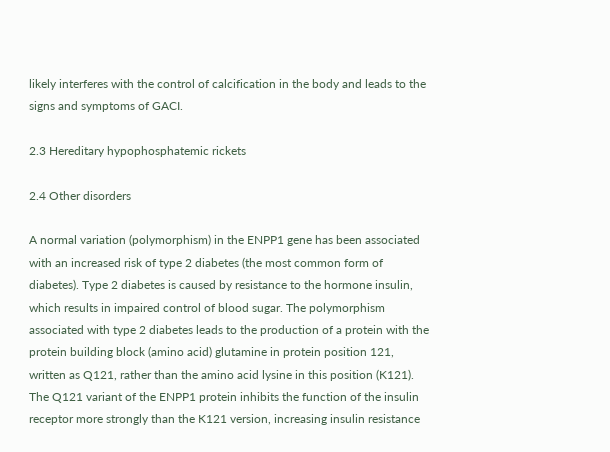likely interferes with the control of calcification in the body and leads to the signs and symptoms of GACI.

2.3 Hereditary hypophosphatemic rickets

2.4 Other disorders

A normal variation (polymorphism) in the ENPP1 gene has been associated with an increased risk of type 2 diabetes (the most common form of diabetes). Type 2 diabetes is caused by resistance to the hormone insulin, which results in impaired control of blood sugar. The polymorphism associated with type 2 diabetes leads to the production of a protein with the protein building block (amino acid) glutamine in protein position 121, written as Q121, rather than the amino acid lysine in this position (K121). The Q121 variant of the ENPP1 protein inhibits the function of the insulin receptor more strongly than the K121 version, increasing insulin resistance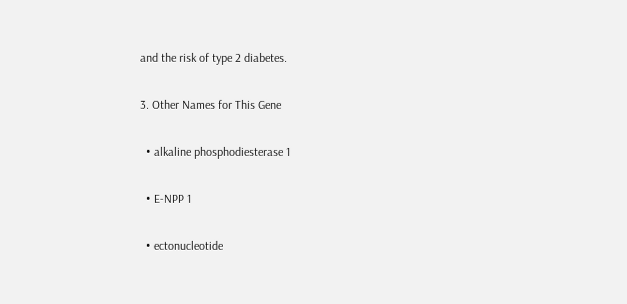and the risk of type 2 diabetes.

3. Other Names for This Gene

  • alkaline phosphodiesterase 1

  • E-NPP 1

  • ectonucleotide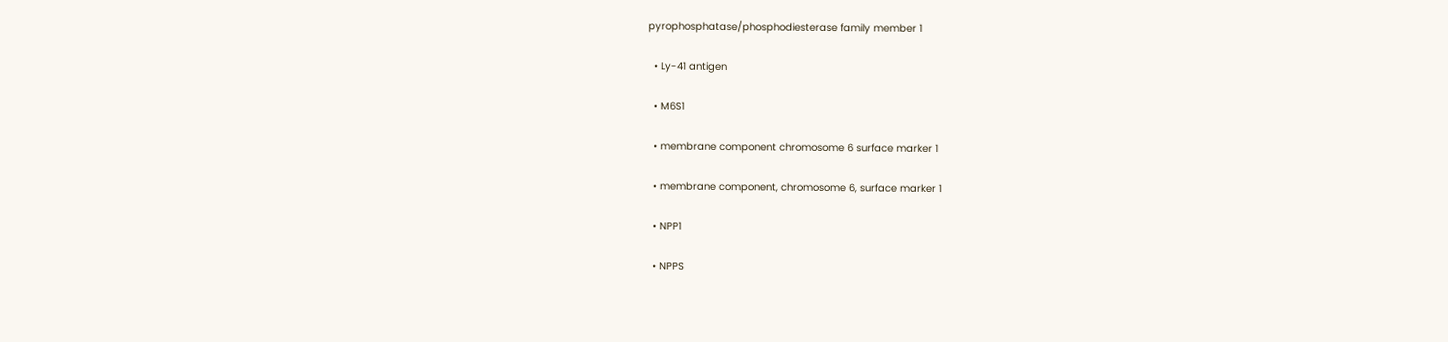pyrophosphatase/phosphodiesterase family member 1

  • Ly-41 antigen

  • M6S1

  • membrane component chromosome 6 surface marker 1

  • membrane component, chromosome 6, surface marker 1

  • NPP1

  • NPPS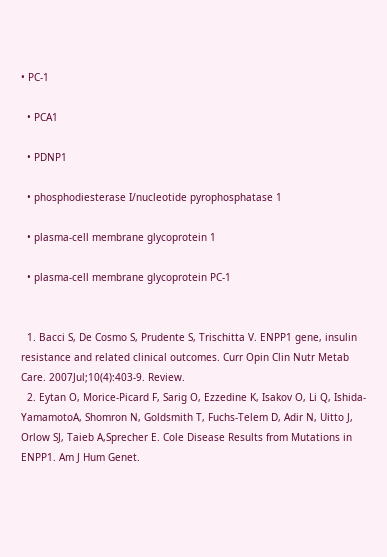• PC-1

  • PCA1

  • PDNP1

  • phosphodiesterase I/nucleotide pyrophosphatase 1

  • plasma-cell membrane glycoprotein 1

  • plasma-cell membrane glycoprotein PC-1


  1. Bacci S, De Cosmo S, Prudente S, Trischitta V. ENPP1 gene, insulin resistance and related clinical outcomes. Curr Opin Clin Nutr Metab Care. 2007Jul;10(4):403-9. Review.
  2. Eytan O, Morice-Picard F, Sarig O, Ezzedine K, Isakov O, Li Q, Ishida-YamamotoA, Shomron N, Goldsmith T, Fuchs-Telem D, Adir N, Uitto J, Orlow SJ, Taieb A,Sprecher E. Cole Disease Results from Mutations in ENPP1. Am J Hum Genet.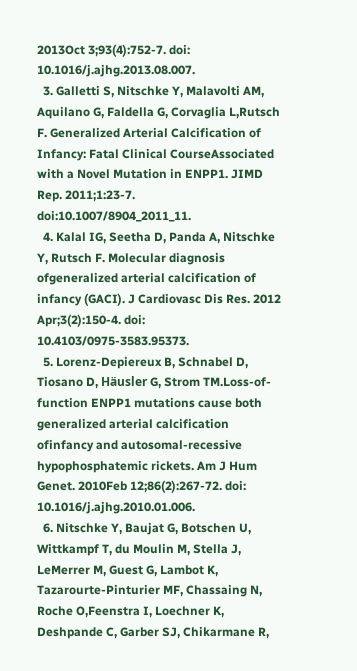2013Oct 3;93(4):752-7. doi: 10.1016/j.ajhg.2013.08.007.
  3. Galletti S, Nitschke Y, Malavolti AM, Aquilano G, Faldella G, Corvaglia L,Rutsch F. Generalized Arterial Calcification of Infancy: Fatal Clinical CourseAssociated with a Novel Mutation in ENPP1. JIMD Rep. 2011;1:23-7. doi:10.1007/8904_2011_11.
  4. Kalal IG, Seetha D, Panda A, Nitschke Y, Rutsch F. Molecular diagnosis ofgeneralized arterial calcification of infancy (GACI). J Cardiovasc Dis Res. 2012 Apr;3(2):150-4. doi: 10.4103/0975-3583.95373.
  5. Lorenz-Depiereux B, Schnabel D, Tiosano D, Häusler G, Strom TM.Loss-of-function ENPP1 mutations cause both generalized arterial calcification ofinfancy and autosomal-recessive hypophosphatemic rickets. Am J Hum Genet. 2010Feb 12;86(2):267-72. doi: 10.1016/j.ajhg.2010.01.006.
  6. Nitschke Y, Baujat G, Botschen U, Wittkampf T, du Moulin M, Stella J, LeMerrer M, Guest G, Lambot K, Tazarourte-Pinturier MF, Chassaing N, Roche O,Feenstra I, Loechner K, Deshpande C, Garber SJ, Chikarmane R,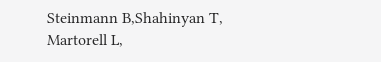Steinmann B,Shahinyan T, Martorell L,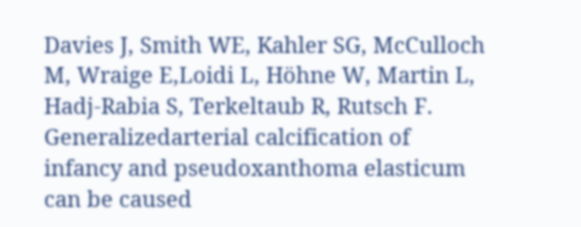Davies J, Smith WE, Kahler SG, McCulloch M, Wraige E,Loidi L, Höhne W, Martin L, Hadj-Rabia S, Terkeltaub R, Rutsch F. Generalizedarterial calcification of infancy and pseudoxanthoma elasticum can be caused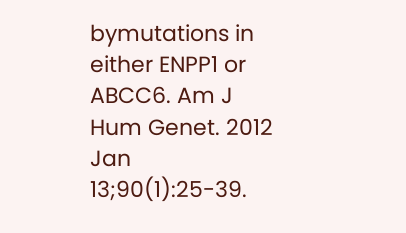bymutations in either ENPP1 or ABCC6. Am J Hum Genet. 2012 Jan 13;90(1):25-39.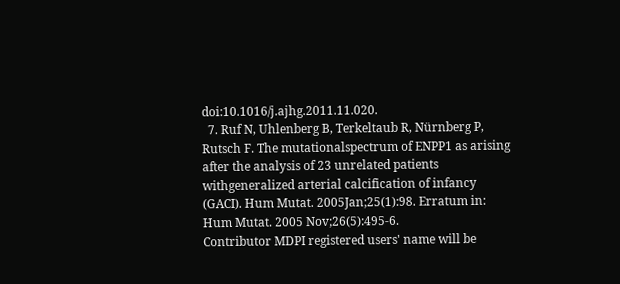doi:10.1016/j.ajhg.2011.11.020.
  7. Ruf N, Uhlenberg B, Terkeltaub R, Nürnberg P, Rutsch F. The mutationalspectrum of ENPP1 as arising after the analysis of 23 unrelated patients withgeneralized arterial calcification of infancy (GACI). Hum Mutat. 2005Jan;25(1):98. Erratum in: Hum Mutat. 2005 Nov;26(5):495-6.
Contributor MDPI registered users' name will be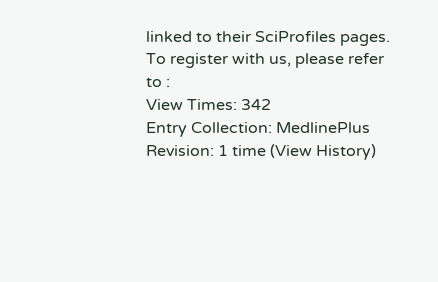linked to their SciProfiles pages. To register with us, please refer to :
View Times: 342
Entry Collection: MedlinePlus
Revision: 1 time (View History)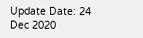Update Date: 24 Dec 2020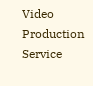Video Production Service